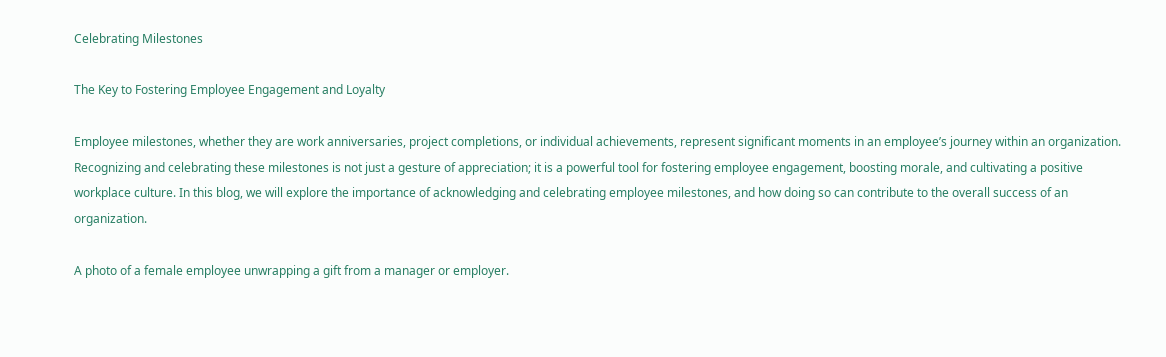Celebrating Milestones

The Key to Fostering Employee Engagement and Loyalty

Employee milestones, whether they are work anniversaries, project completions, or individual achievements, represent significant moments in an employee’s journey within an organization. Recognizing and celebrating these milestones is not just a gesture of appreciation; it is a powerful tool for fostering employee engagement, boosting morale, and cultivating a positive workplace culture. In this blog, we will explore the importance of acknowledging and celebrating employee milestones, and how doing so can contribute to the overall success of an organization.

A photo of a female employee unwrapping a gift from a manager or employer.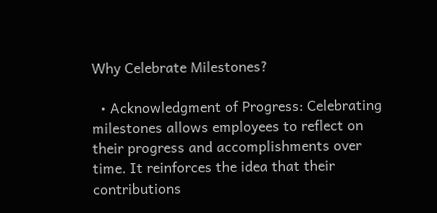Why Celebrate Milestones?

  • Acknowledgment of Progress: Celebrating milestones allows employees to reflect on their progress and accomplishments over time. It reinforces the idea that their contributions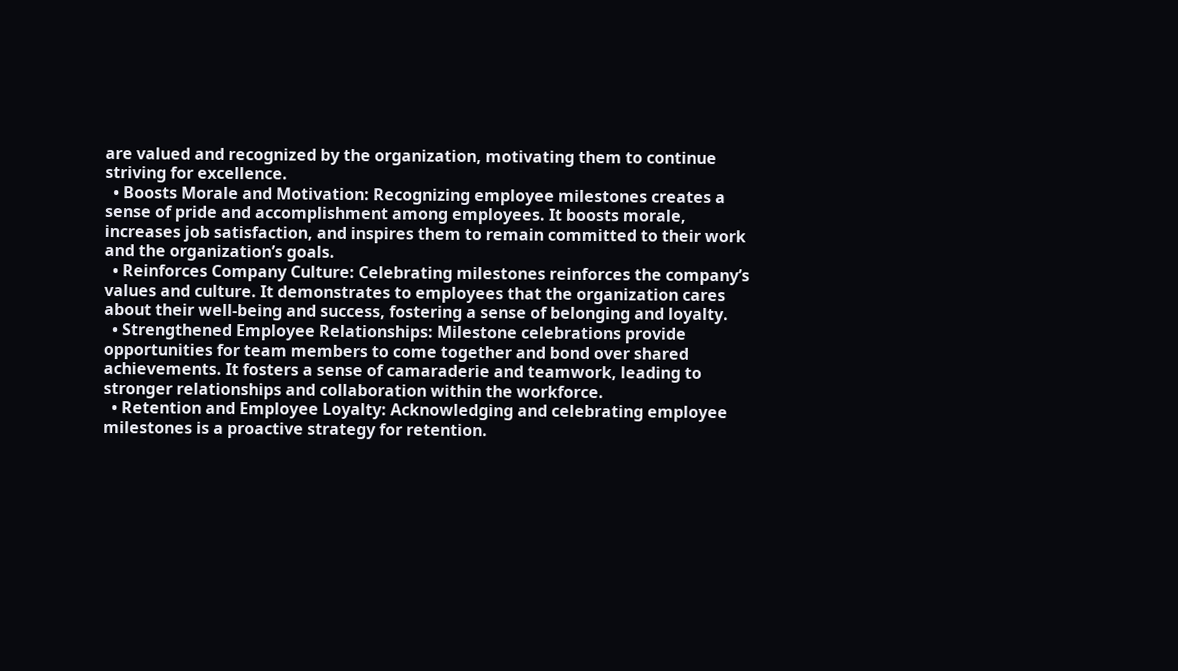are valued and recognized by the organization, motivating them to continue striving for excellence.
  • Boosts Morale and Motivation: Recognizing employee milestones creates a sense of pride and accomplishment among employees. It boosts morale, increases job satisfaction, and inspires them to remain committed to their work and the organization’s goals.
  • Reinforces Company Culture: Celebrating milestones reinforces the company’s values and culture. It demonstrates to employees that the organization cares about their well-being and success, fostering a sense of belonging and loyalty.
  • Strengthened Employee Relationships: Milestone celebrations provide opportunities for team members to come together and bond over shared achievements. It fosters a sense of camaraderie and teamwork, leading to stronger relationships and collaboration within the workforce.
  • Retention and Employee Loyalty: Acknowledging and celebrating employee milestones is a proactive strategy for retention.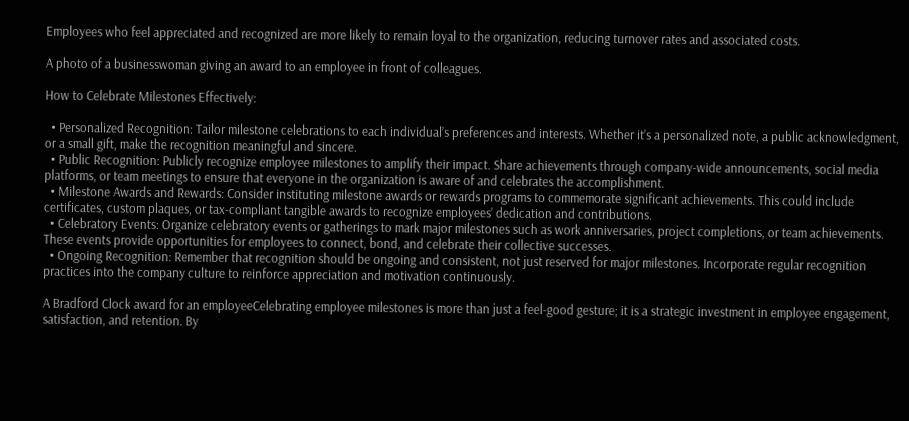Employees who feel appreciated and recognized are more likely to remain loyal to the organization, reducing turnover rates and associated costs.

A photo of a businesswoman giving an award to an employee in front of colleagues.

How to Celebrate Milestones Effectively:

  • Personalized Recognition: Tailor milestone celebrations to each individual’s preferences and interests. Whether it’s a personalized note, a public acknowledgment, or a small gift, make the recognition meaningful and sincere.
  • Public Recognition: Publicly recognize employee milestones to amplify their impact. Share achievements through company-wide announcements, social media platforms, or team meetings to ensure that everyone in the organization is aware of and celebrates the accomplishment.
  • Milestone Awards and Rewards: Consider instituting milestone awards or rewards programs to commemorate significant achievements. This could include certificates, custom plaques, or tax-compliant tangible awards to recognize employees’ dedication and contributions.
  • Celebratory Events: Organize celebratory events or gatherings to mark major milestones such as work anniversaries, project completions, or team achievements. These events provide opportunities for employees to connect, bond, and celebrate their collective successes.
  • Ongoing Recognition: Remember that recognition should be ongoing and consistent, not just reserved for major milestones. Incorporate regular recognition practices into the company culture to reinforce appreciation and motivation continuously.

A Bradford Clock award for an employeeCelebrating employee milestones is more than just a feel-good gesture; it is a strategic investment in employee engagement, satisfaction, and retention. By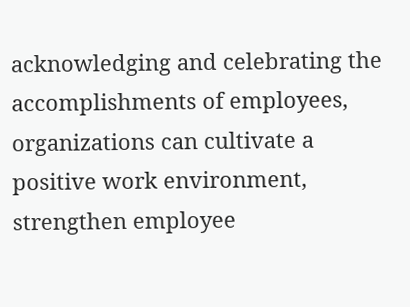acknowledging and celebrating the accomplishments of employees, organizations can cultivate a positive work environment, strengthen employee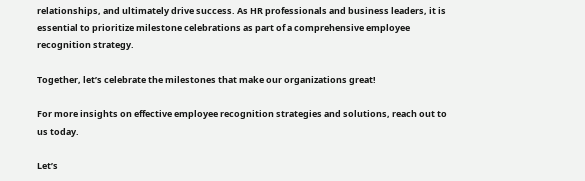relationships, and ultimately drive success. As HR professionals and business leaders, it is essential to prioritize milestone celebrations as part of a comprehensive employee recognition strategy.

Together, let’s celebrate the milestones that make our organizations great!

For more insights on effective employee recognition strategies and solutions, reach out to us today.

Let’s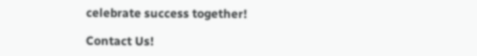celebrate success together!

Contact Us!